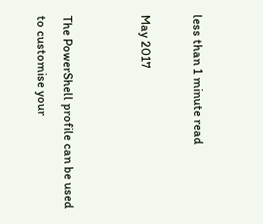less than 1 minute read

May 2017


The PowerShell profile can be used to customise your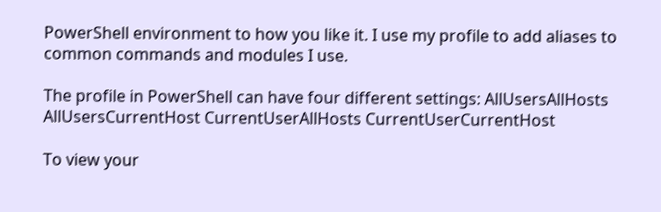PowerShell environment to how you like it. I use my profile to add aliases to common commands and modules I use.

The profile in PowerShell can have four different settings: AllUsersAllHosts AllUsersCurrentHost CurrentUserAllHosts CurrentUserCurrentHost

To view your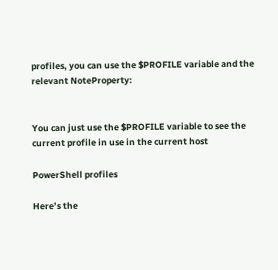profiles, you can use the $PROFILE variable and the relevant NoteProperty:


You can just use the $PROFILE variable to see the current profile in use in the current host

PowerShell profiles

Here’s the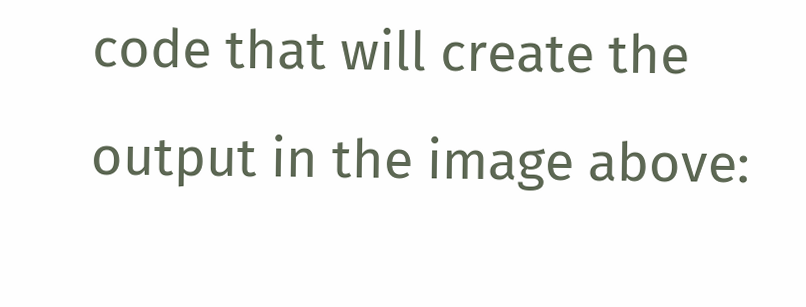code that will create the output in the image above: